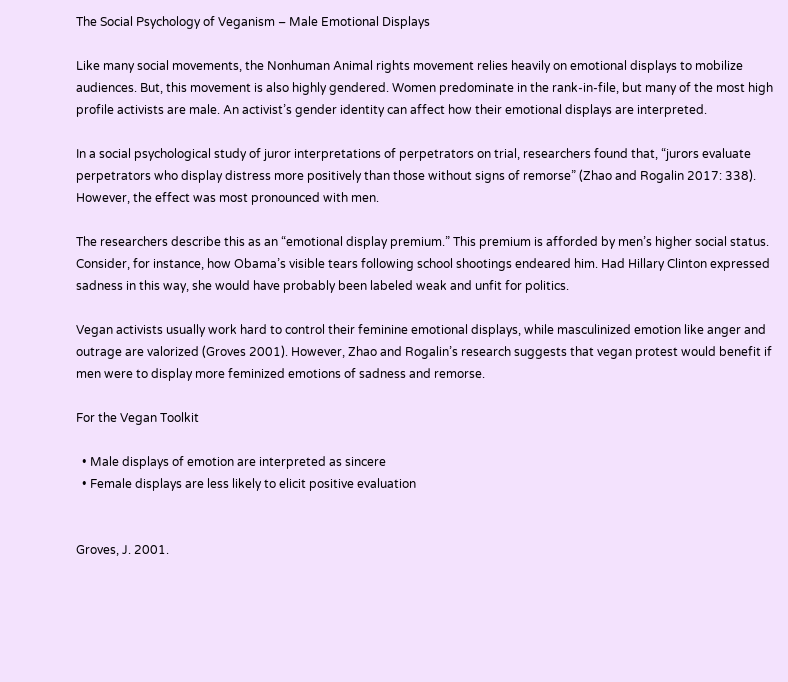The Social Psychology of Veganism – Male Emotional Displays

Like many social movements, the Nonhuman Animal rights movement relies heavily on emotional displays to mobilize audiences. But, this movement is also highly gendered. Women predominate in the rank-in-file, but many of the most high profile activists are male. An activist’s gender identity can affect how their emotional displays are interpreted.

In a social psychological study of juror interpretations of perpetrators on trial, researchers found that, “jurors evaluate perpetrators who display distress more positively than those without signs of remorse” (Zhao and Rogalin 2017: 338). However, the effect was most pronounced with men.

The researchers describe this as an “emotional display premium.” This premium is afforded by men’s higher social status. Consider, for instance, how Obama’s visible tears following school shootings endeared him. Had Hillary Clinton expressed sadness in this way, she would have probably been labeled weak and unfit for politics.

Vegan activists usually work hard to control their feminine emotional displays, while masculinized emotion like anger and outrage are valorized (Groves 2001). However, Zhao and Rogalin’s research suggests that vegan protest would benefit if men were to display more feminized emotions of sadness and remorse.

For the Vegan Toolkit

  • Male displays of emotion are interpreted as sincere
  • Female displays are less likely to elicit positive evaluation


Groves, J. 2001.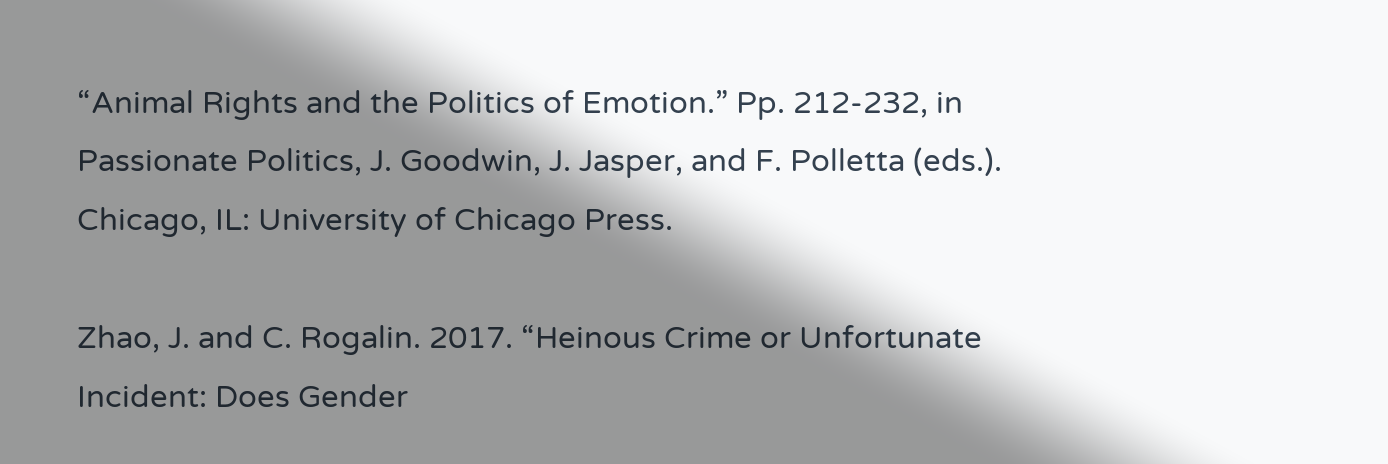“Animal Rights and the Politics of Emotion.” Pp. 212-232, in Passionate Politics, J. Goodwin, J. Jasper, and F. Polletta (eds.). Chicago, IL: University of Chicago Press.

Zhao, J. and C. Rogalin. 2017. “Heinous Crime or Unfortunate Incident: Does Gender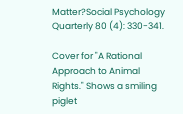Matter?Social Psychology Quarterly 80 (4): 330-341.

Cover for "A Rational Approach to Animal Rights." Shows a smiling piglet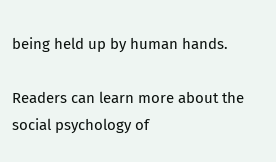being held up by human hands.

Readers can learn more about the social psychology of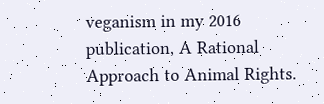veganism in my 2016 publication, A Rational Approach to Animal Rights.